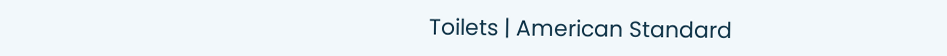Toilets | American Standard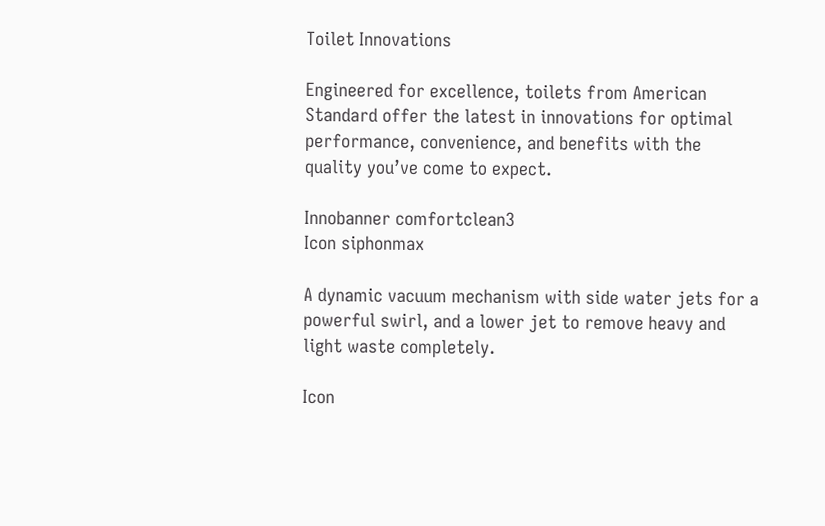Toilet Innovations

Engineered for excellence, toilets from American Standard offer the latest in innovations for optimal performance, convenience, and benefits with the quality you’ve come to expect.

Innobanner comfortclean3
Icon siphonmax

A dynamic vacuum mechanism with side water jets for a powerful swirl, and a lower jet to remove heavy and light waste completely.

Icon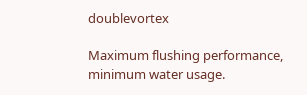doublevortex

Maximum flushing performance, minimum water usage.